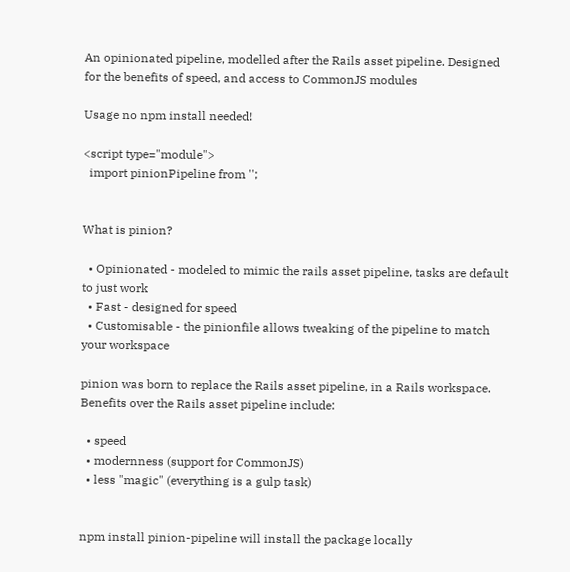An opinionated pipeline, modelled after the Rails asset pipeline. Designed for the benefits of speed, and access to CommonJS modules

Usage no npm install needed!

<script type="module">
  import pinionPipeline from '';


What is pinion?

  • Opinionated - modeled to mimic the rails asset pipeline, tasks are default to just work
  • Fast - designed for speed
  • Customisable - the pinionfile allows tweaking of the pipeline to match your workspace

pinion was born to replace the Rails asset pipeline, in a Rails workspace. Benefits over the Rails asset pipeline include:

  • speed
  • modernness (support for CommonJS)
  • less "magic" (everything is a gulp task)


npm install pinion-pipeline will install the package locally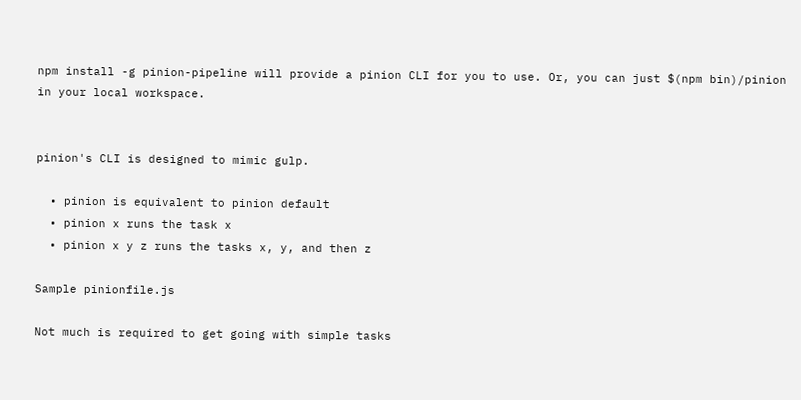npm install -g pinion-pipeline will provide a pinion CLI for you to use. Or, you can just $(npm bin)/pinion in your local workspace.


pinion's CLI is designed to mimic gulp.

  • pinion is equivalent to pinion default
  • pinion x runs the task x
  • pinion x y z runs the tasks x, y, and then z

Sample pinionfile.js

Not much is required to get going with simple tasks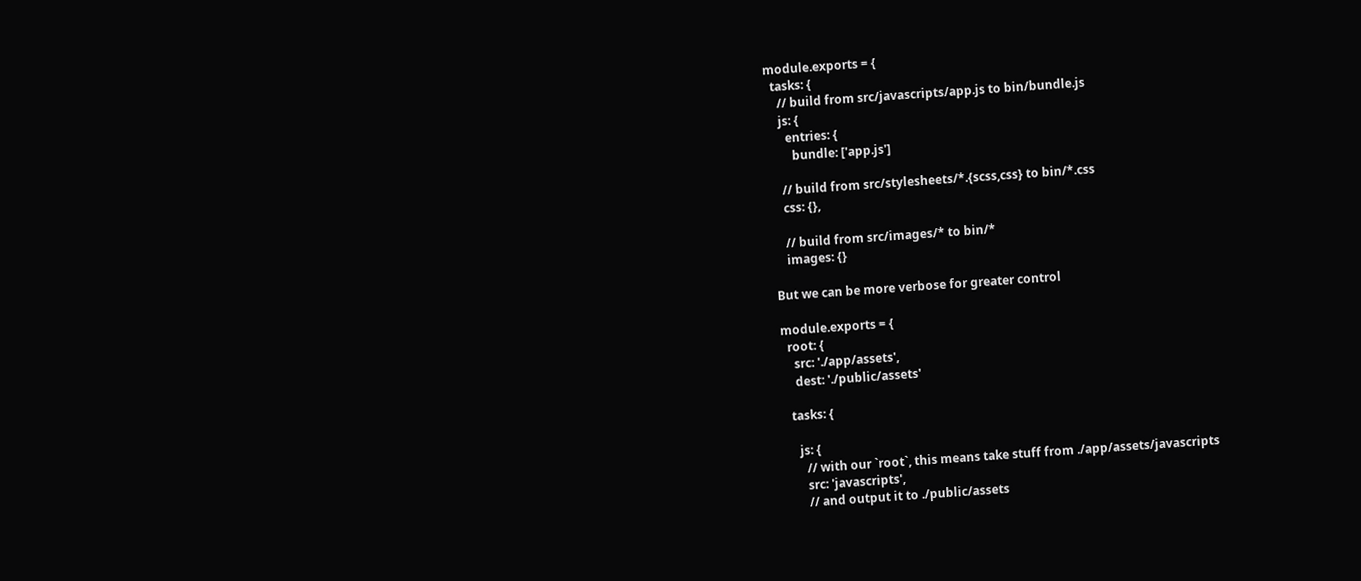module.exports = {
  tasks: {
    // build from src/javascripts/app.js to bin/bundle.js
    js: {
      entries: {
        bundle: ['app.js']

    // build from src/stylesheets/*.{scss,css} to bin/*.css
    css: {},

    // build from src/images/* to bin/*
    images: {}

But we can be more verbose for greater control

module.exports = {
  root: {
    src: './app/assets',
    dest: './public/assets'

  tasks: {

    js: {
      // with our `root`, this means take stuff from ./app/assets/javascripts
      src: 'javascripts',
      // and output it to ./public/assets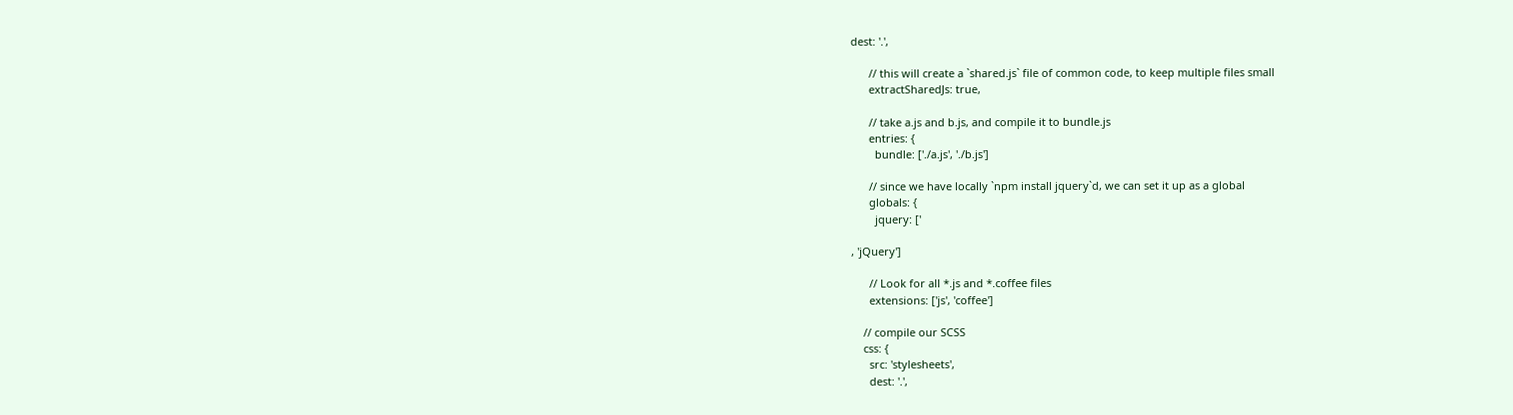dest: '.',

      // this will create a `shared.js` file of common code, to keep multiple files small
      extractSharedJs: true,

      // take a.js and b.js, and compile it to bundle.js
      entries: {
        bundle: ['./a.js', './b.js']

      // since we have locally `npm install jquery`d, we can set it up as a global
      globals: {
        jquery: ['

, 'jQuery']

      // Look for all *.js and *.coffee files
      extensions: ['js', 'coffee']

    // compile our SCSS
    css: {
      src: 'stylesheets',
      dest: '.',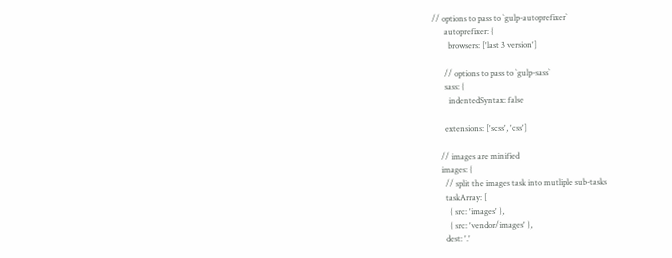// options to pass to `gulp-autoprefixer`
      autoprefixer: {
        browsers: ['last 3 version']

      // options to pass to `gulp-sass`
      sass: {
        indentedSyntax: false

      extensions: ['scss', 'css']

    // images are minified
    images: {
      // split the images task into mutliple sub-tasks
      taskArray: [
        { src: 'images' },
        { src: 'vendor/images' },
      dest: '.'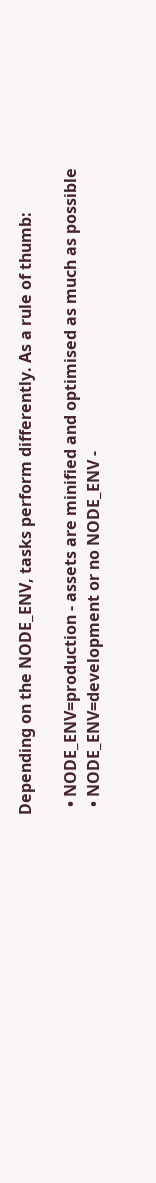Depending on the NODE_ENV, tasks perform differently. As a rule of thumb:

  • NODE_ENV=production - assets are minified and optimised as much as possible
  • NODE_ENV=development or no NODE_ENV -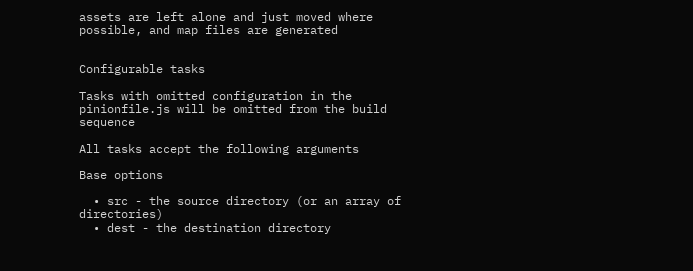assets are left alone and just moved where possible, and map files are generated


Configurable tasks

Tasks with omitted configuration in the pinionfile.js will be omitted from the build sequence

All tasks accept the following arguments

Base options

  • src - the source directory (or an array of directories)
  • dest - the destination directory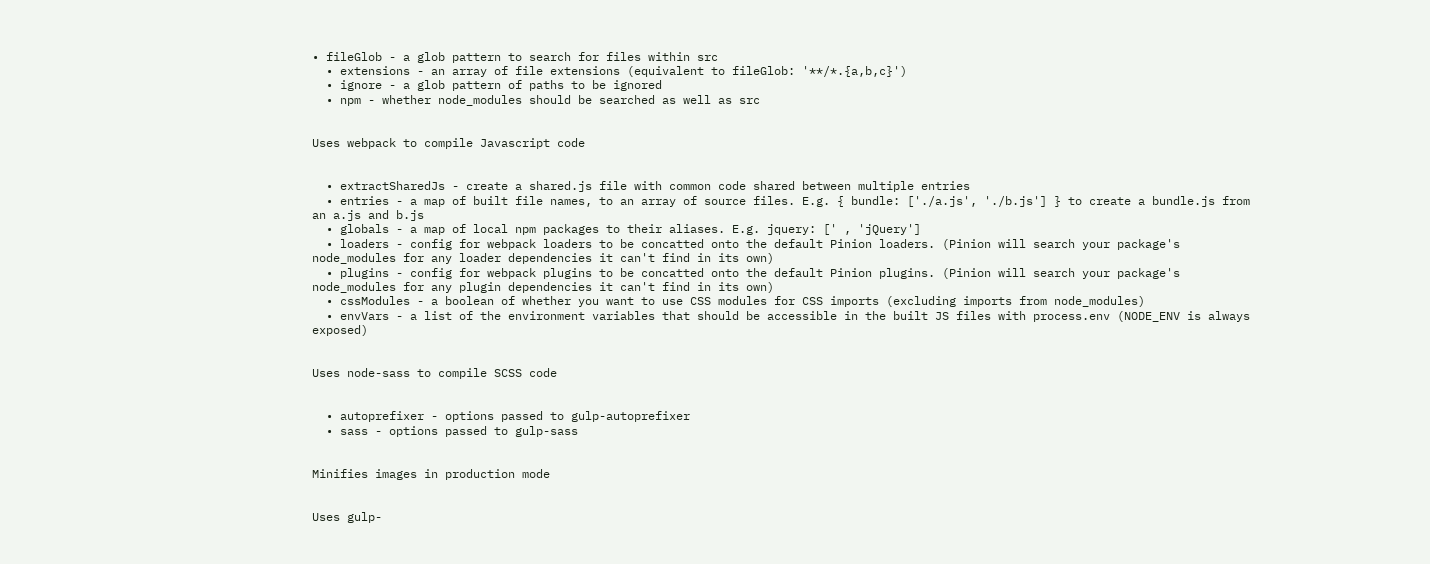• fileGlob - a glob pattern to search for files within src
  • extensions - an array of file extensions (equivalent to fileGlob: '**/*.{a,b,c}')
  • ignore - a glob pattern of paths to be ignored
  • npm - whether node_modules should be searched as well as src


Uses webpack to compile Javascript code


  • extractSharedJs - create a shared.js file with common code shared between multiple entries
  • entries - a map of built file names, to an array of source files. E.g. { bundle: ['./a.js', './b.js'] } to create a bundle.js from an a.js and b.js
  • globals - a map of local npm packages to their aliases. E.g. jquery: [' , 'jQuery']
  • loaders - config for webpack loaders to be concatted onto the default Pinion loaders. (Pinion will search your package's node_modules for any loader dependencies it can't find in its own)
  • plugins - config for webpack plugins to be concatted onto the default Pinion plugins. (Pinion will search your package's node_modules for any plugin dependencies it can't find in its own)
  • cssModules - a boolean of whether you want to use CSS modules for CSS imports (excluding imports from node_modules)
  • envVars - a list of the environment variables that should be accessible in the built JS files with process.env (NODE_ENV is always exposed)


Uses node-sass to compile SCSS code


  • autoprefixer - options passed to gulp-autoprefixer
  • sass - options passed to gulp-sass


Minifies images in production mode


Uses gulp-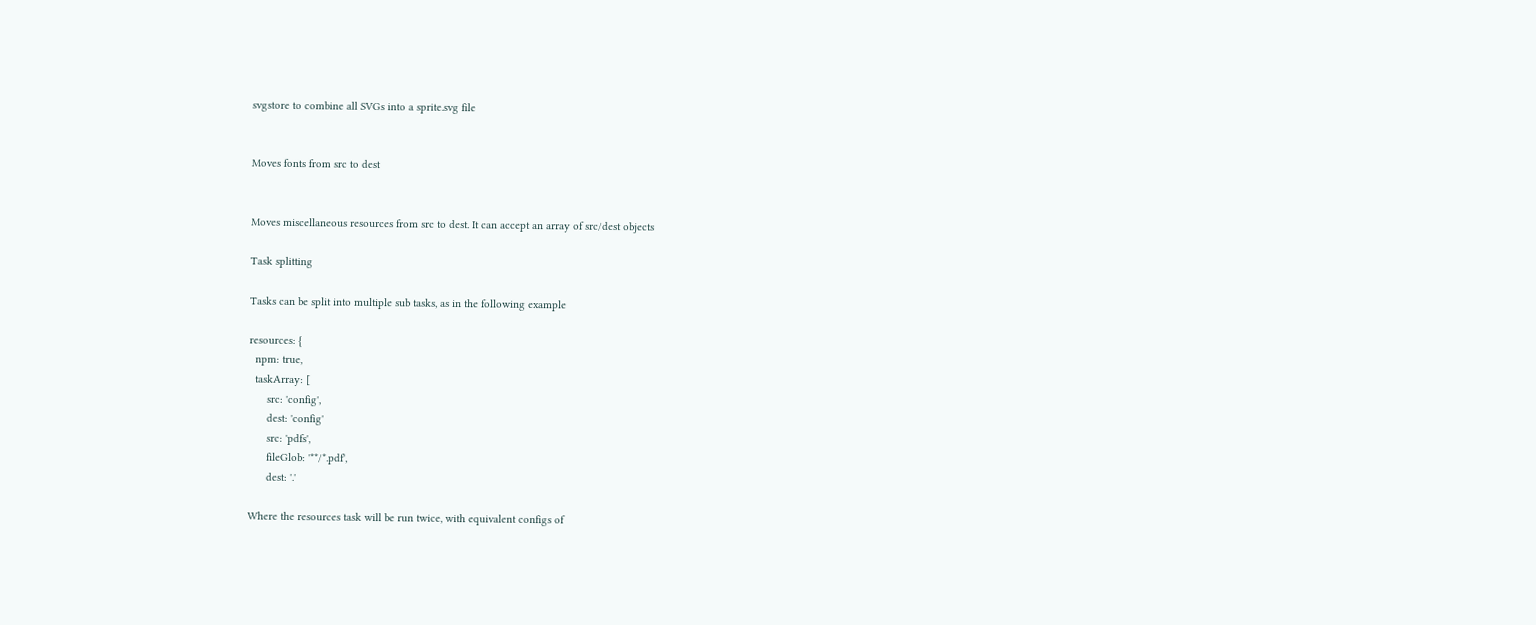svgstore to combine all SVGs into a sprite.svg file


Moves fonts from src to dest


Moves miscellaneous resources from src to dest. It can accept an array of src/dest objects

Task splitting

Tasks can be split into multiple sub tasks, as in the following example

resources: {
  npm: true,
  taskArray: [
      src: 'config',
      dest: 'config'
      src: 'pdfs',
      fileGlob: '**/*.pdf',
      dest: '.'

Where the resources task will be run twice, with equivalent configs of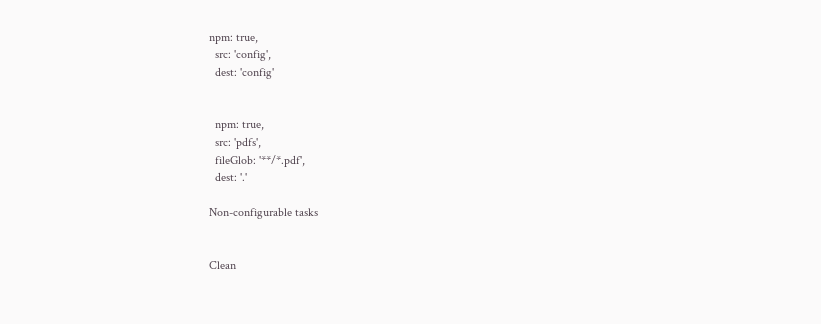npm: true,
  src: 'config',
  dest: 'config'


  npm: true,
  src: 'pdfs',
  fileGlob: '**/*.pdf',
  dest: '.'

Non-configurable tasks


Clean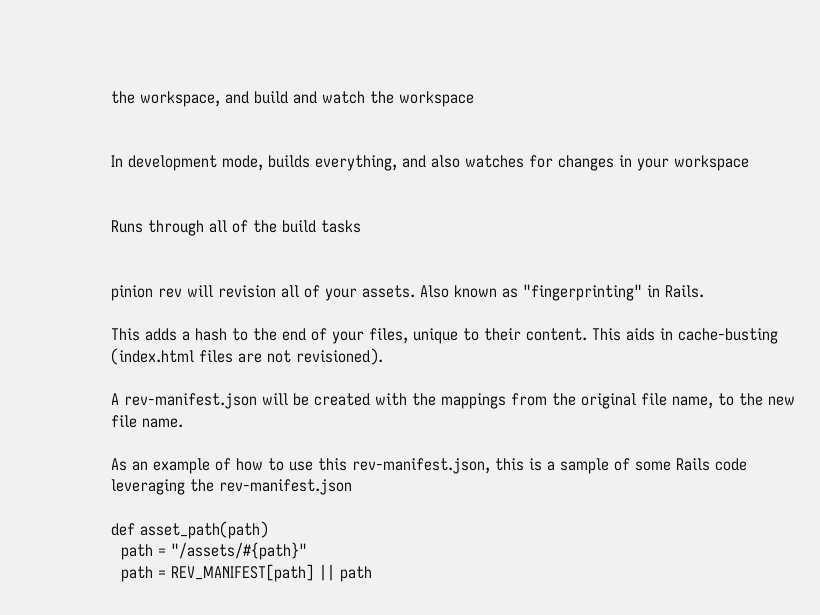the workspace, and build and watch the workspace


In development mode, builds everything, and also watches for changes in your workspace


Runs through all of the build tasks


pinion rev will revision all of your assets. Also known as "fingerprinting" in Rails.

This adds a hash to the end of your files, unique to their content. This aids in cache-busting (index.html files are not revisioned).

A rev-manifest.json will be created with the mappings from the original file name, to the new file name.

As an example of how to use this rev-manifest.json, this is a sample of some Rails code leveraging the rev-manifest.json

def asset_path(path)
  path = "/assets/#{path}"
  path = REV_MANIFEST[path] || path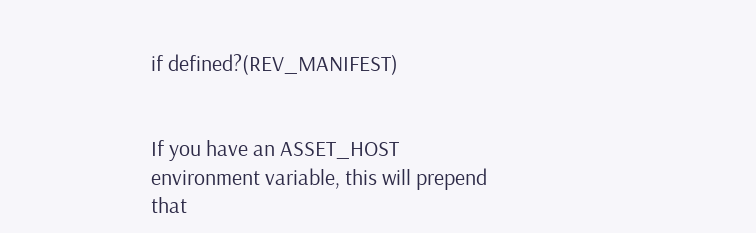if defined?(REV_MANIFEST)


If you have an ASSET_HOST environment variable, this will prepend that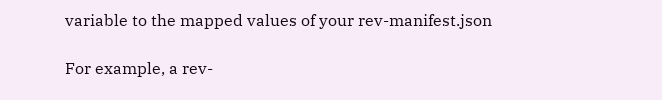variable to the mapped values of your rev-manifest.json

For example, a rev-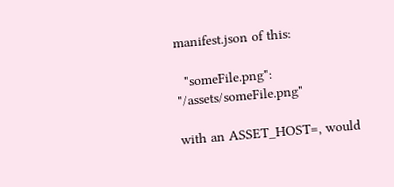manifest.json of this:

  "someFile.png": "/assets/someFile.png"

with an ASSET_HOST=, would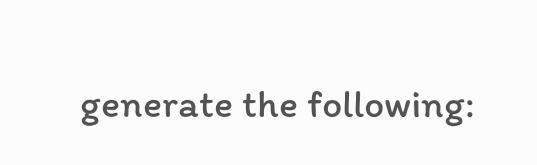generate the following: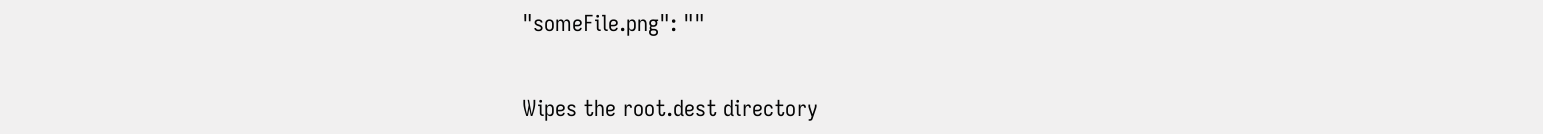"someFile.png": ""


Wipes the root.dest directory